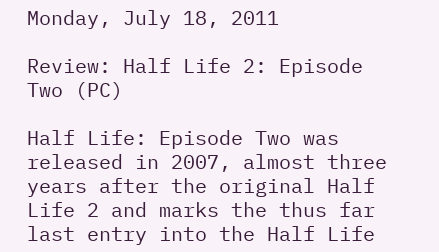Monday, July 18, 2011

Review: Half Life 2: Episode Two (PC)

Half Life: Episode Two was released in 2007, almost three years after the original Half Life 2 and marks the thus far last entry into the Half Life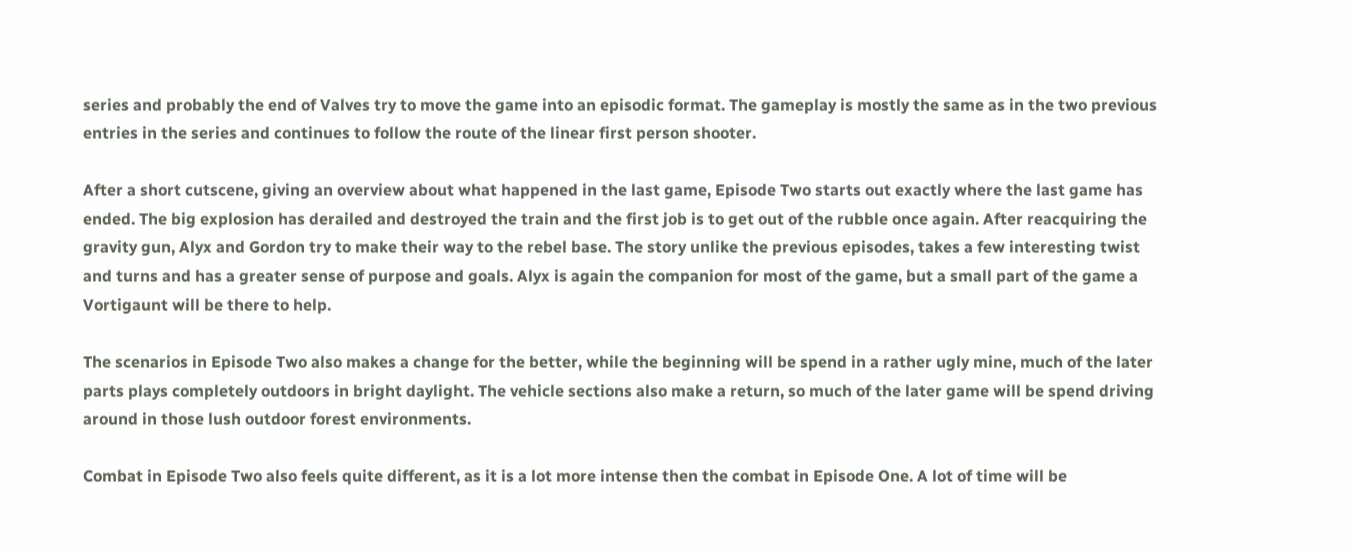series and probably the end of Valves try to move the game into an episodic format. The gameplay is mostly the same as in the two previous entries in the series and continues to follow the route of the linear first person shooter.

After a short cutscene, giving an overview about what happened in the last game, Episode Two starts out exactly where the last game has ended. The big explosion has derailed and destroyed the train and the first job is to get out of the rubble once again. After reacquiring the gravity gun, Alyx and Gordon try to make their way to the rebel base. The story unlike the previous episodes, takes a few interesting twist and turns and has a greater sense of purpose and goals. Alyx is again the companion for most of the game, but a small part of the game a Vortigaunt will be there to help.

The scenarios in Episode Two also makes a change for the better, while the beginning will be spend in a rather ugly mine, much of the later parts plays completely outdoors in bright daylight. The vehicle sections also make a return, so much of the later game will be spend driving around in those lush outdoor forest environments.

Combat in Episode Two also feels quite different, as it is a lot more intense then the combat in Episode One. A lot of time will be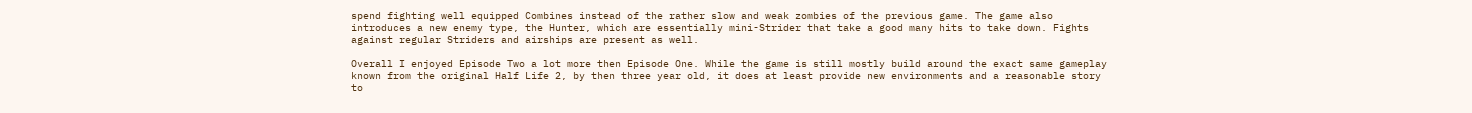spend fighting well equipped Combines instead of the rather slow and weak zombies of the previous game. The game also introduces a new enemy type, the Hunter, which are essentially mini-Strider that take a good many hits to take down. Fights against regular Striders and airships are present as well.

Overall I enjoyed Episode Two a lot more then Episode One. While the game is still mostly build around the exact same gameplay known from the original Half Life 2, by then three year old, it does at least provide new environments and a reasonable story to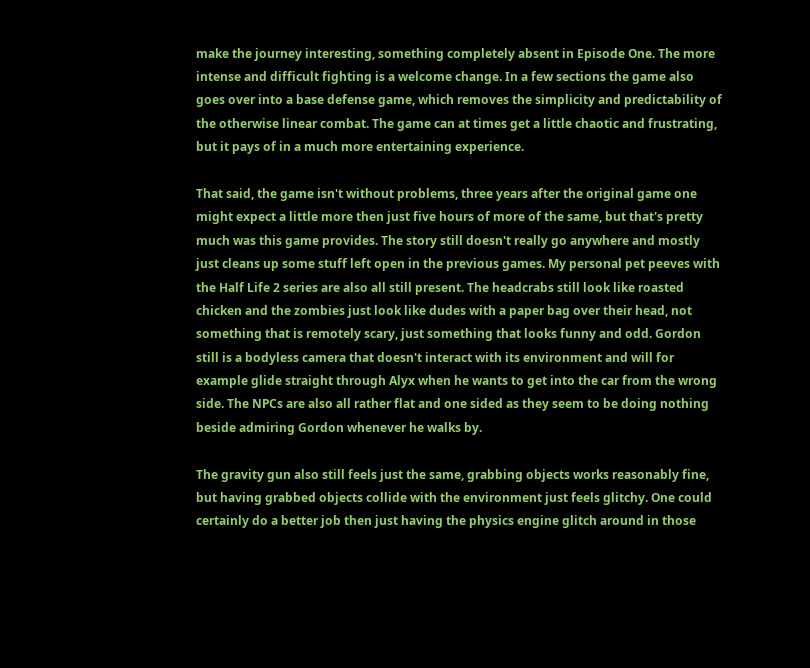make the journey interesting, something completely absent in Episode One. The more intense and difficult fighting is a welcome change. In a few sections the game also goes over into a base defense game, which removes the simplicity and predictability of the otherwise linear combat. The game can at times get a little chaotic and frustrating, but it pays of in a much more entertaining experience.

That said, the game isn't without problems, three years after the original game one might expect a little more then just five hours of more of the same, but that's pretty much was this game provides. The story still doesn't really go anywhere and mostly just cleans up some stuff left open in the previous games. My personal pet peeves with the Half Life 2 series are also all still present. The headcrabs still look like roasted chicken and the zombies just look like dudes with a paper bag over their head, not something that is remotely scary, just something that looks funny and odd. Gordon still is a bodyless camera that doesn't interact with its environment and will for example glide straight through Alyx when he wants to get into the car from the wrong side. The NPCs are also all rather flat and one sided as they seem to be doing nothing beside admiring Gordon whenever he walks by.

The gravity gun also still feels just the same, grabbing objects works reasonably fine, but having grabbed objects collide with the environment just feels glitchy. One could certainly do a better job then just having the physics engine glitch around in those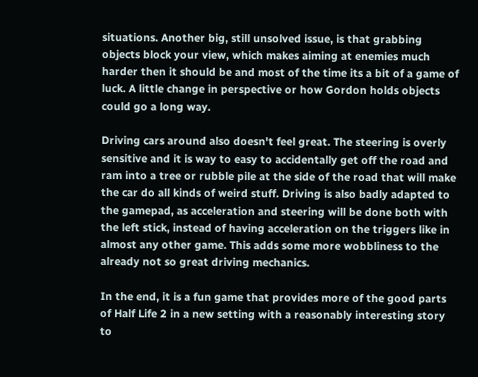situations. Another big, still unsolved issue, is that grabbing objects block your view, which makes aiming at enemies much harder then it should be and most of the time its a bit of a game of luck. A little change in perspective or how Gordon holds objects could go a long way.

Driving cars around also doesn't feel great. The steering is overly sensitive and it is way to easy to accidentally get off the road and ram into a tree or rubble pile at the side of the road that will make the car do all kinds of weird stuff. Driving is also badly adapted to the gamepad, as acceleration and steering will be done both with the left stick, instead of having acceleration on the triggers like in almost any other game. This adds some more wobbliness to the already not so great driving mechanics.

In the end, it is a fun game that provides more of the good parts of Half Life 2 in a new setting with a reasonably interesting story to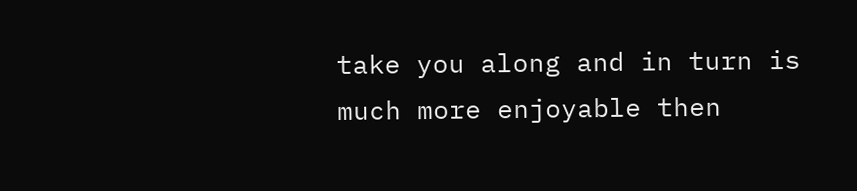take you along and in turn is much more enjoyable then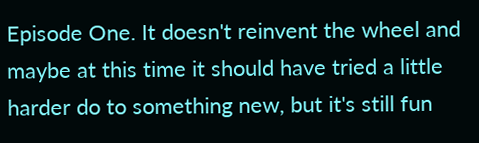Episode One. It doesn't reinvent the wheel and maybe at this time it should have tried a little harder do to something new, but it's still fun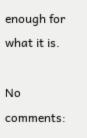enough for what it is.

No comments: